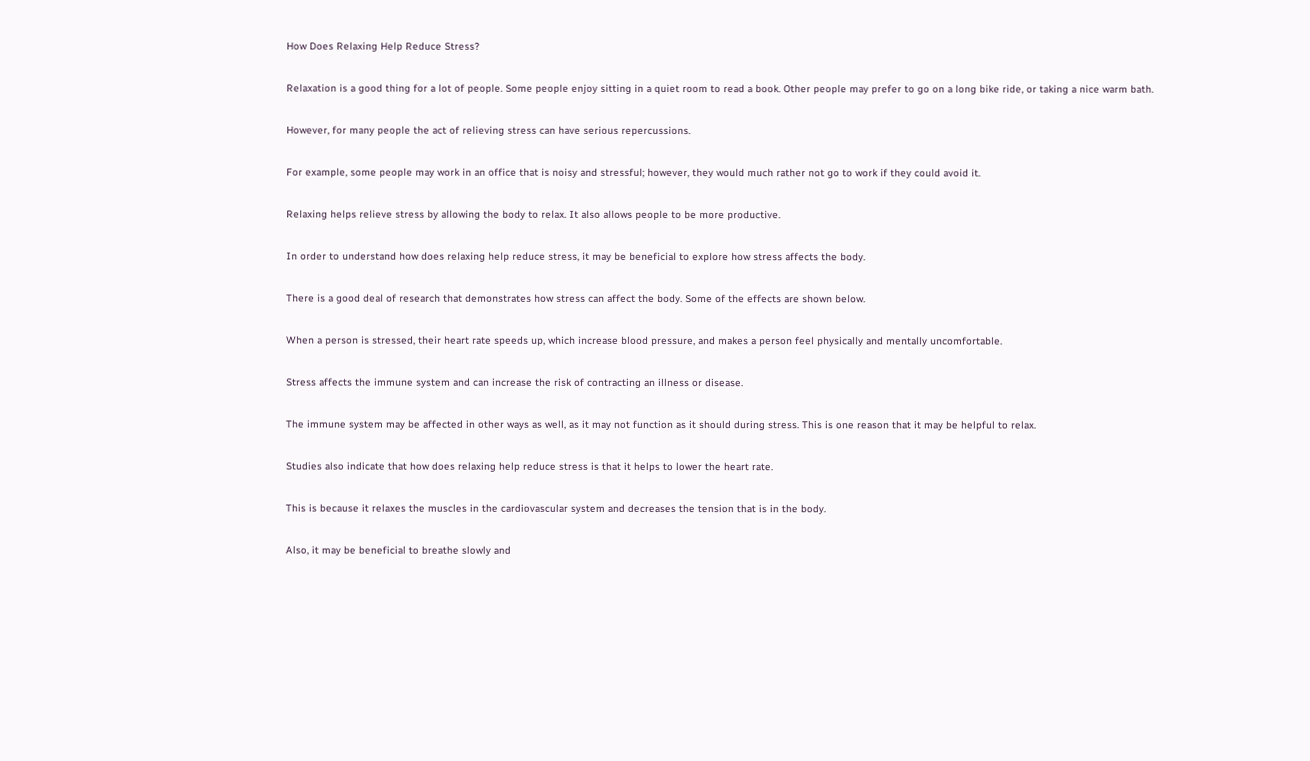How Does Relaxing Help Reduce Stress?

Relaxation is a good thing for a lot of people. Some people enjoy sitting in a quiet room to read a book. Other people may prefer to go on a long bike ride, or taking a nice warm bath.

However, for many people the act of relieving stress can have serious repercussions.

For example, some people may work in an office that is noisy and stressful; however, they would much rather not go to work if they could avoid it.

Relaxing helps relieve stress by allowing the body to relax. It also allows people to be more productive.

In order to understand how does relaxing help reduce stress, it may be beneficial to explore how stress affects the body.

There is a good deal of research that demonstrates how stress can affect the body. Some of the effects are shown below.

When a person is stressed, their heart rate speeds up, which increase blood pressure, and makes a person feel physically and mentally uncomfortable.

Stress affects the immune system and can increase the risk of contracting an illness or disease.

The immune system may be affected in other ways as well, as it may not function as it should during stress. This is one reason that it may be helpful to relax.

Studies also indicate that how does relaxing help reduce stress is that it helps to lower the heart rate.

This is because it relaxes the muscles in the cardiovascular system and decreases the tension that is in the body.

Also, it may be beneficial to breathe slowly and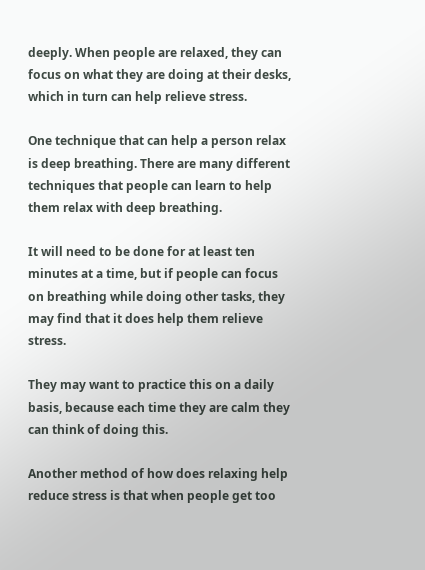deeply. When people are relaxed, they can focus on what they are doing at their desks, which in turn can help relieve stress.

One technique that can help a person relax is deep breathing. There are many different techniques that people can learn to help them relax with deep breathing.

It will need to be done for at least ten minutes at a time, but if people can focus on breathing while doing other tasks, they may find that it does help them relieve stress.

They may want to practice this on a daily basis, because each time they are calm they can think of doing this.

Another method of how does relaxing help reduce stress is that when people get too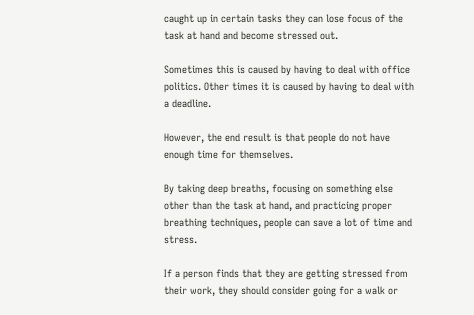caught up in certain tasks they can lose focus of the task at hand and become stressed out.

Sometimes this is caused by having to deal with office politics. Other times it is caused by having to deal with a deadline.

However, the end result is that people do not have enough time for themselves.

By taking deep breaths, focusing on something else other than the task at hand, and practicing proper breathing techniques, people can save a lot of time and stress.

If a person finds that they are getting stressed from their work, they should consider going for a walk or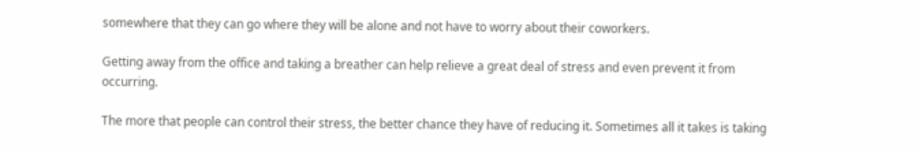somewhere that they can go where they will be alone and not have to worry about their coworkers.

Getting away from the office and taking a breather can help relieve a great deal of stress and even prevent it from occurring.

The more that people can control their stress, the better chance they have of reducing it. Sometimes all it takes is taking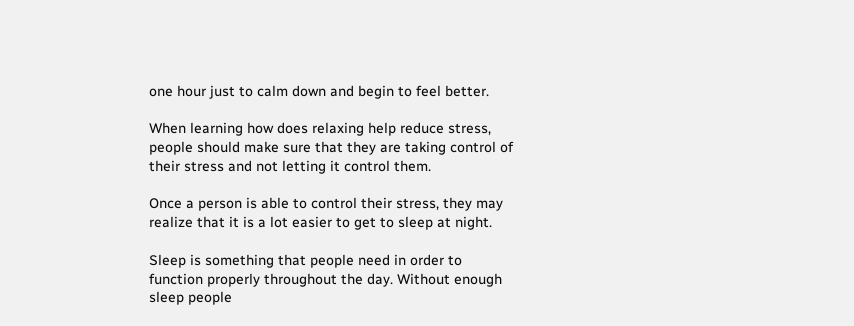one hour just to calm down and begin to feel better.

When learning how does relaxing help reduce stress, people should make sure that they are taking control of their stress and not letting it control them.

Once a person is able to control their stress, they may realize that it is a lot easier to get to sleep at night.

Sleep is something that people need in order to function properly throughout the day. Without enough sleep people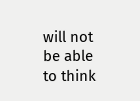will not be able to think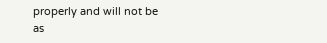properly and will not be as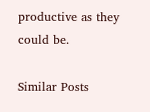productive as they could be.

Similar Posts